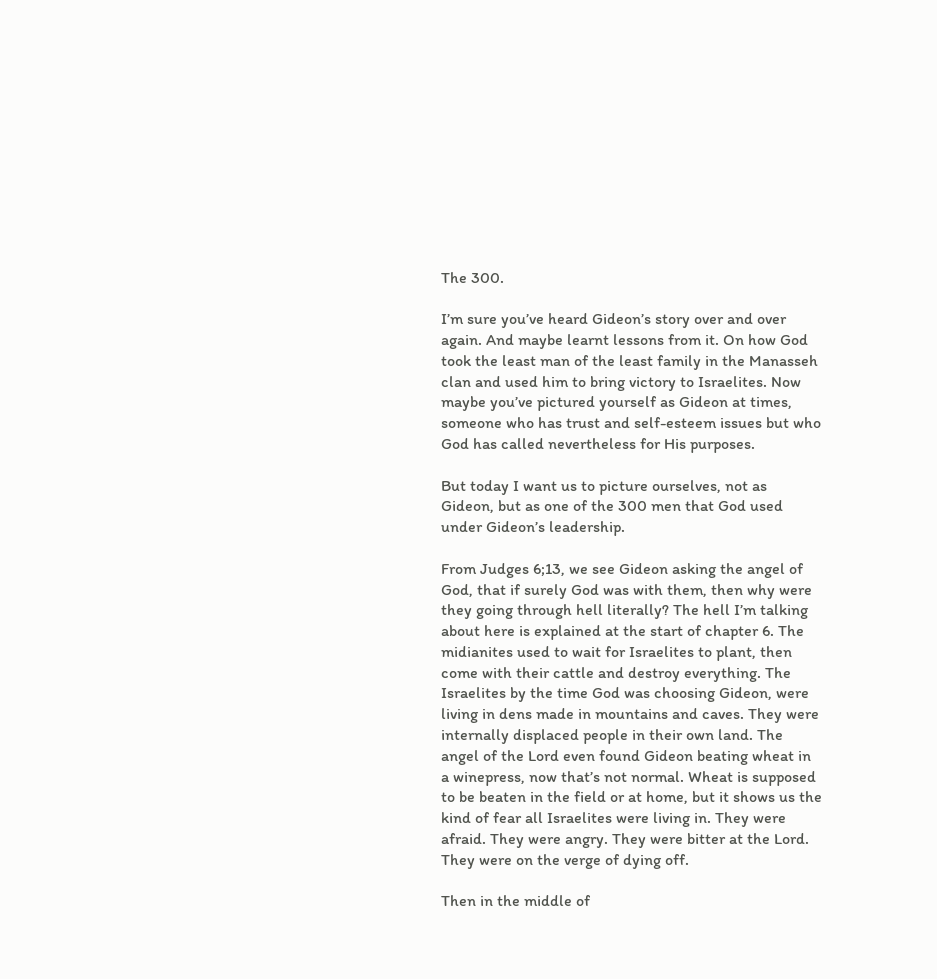The 300.

I’m sure you’ve heard Gideon’s story over and over again. And maybe learnt lessons from it. On how God took the least man of the least family in the Manasseh clan and used him to bring victory to Israelites. Now maybe you’ve pictured yourself as Gideon at times, someone who has trust and self-esteem issues but who God has called nevertheless for His purposes.

But today I want us to picture ourselves, not as Gideon, but as one of the 300 men that God used under Gideon’s leadership.

From Judges 6;13, we see Gideon asking the angel of God, that if surely God was with them, then why were they going through hell literally? The hell I’m talking about here is explained at the start of chapter 6. The midianites used to wait for Israelites to plant, then come with their cattle and destroy everything. The Israelites by the time God was choosing Gideon, were living in dens made in mountains and caves. They were internally displaced people in their own land. The angel of the Lord even found Gideon beating wheat in a winepress, now that’s not normal. Wheat is supposed to be beaten in the field or at home, but it shows us the kind of fear all Israelites were living in. They were afraid. They were angry. They were bitter at the Lord. They were on the verge of dying off.

Then in the middle of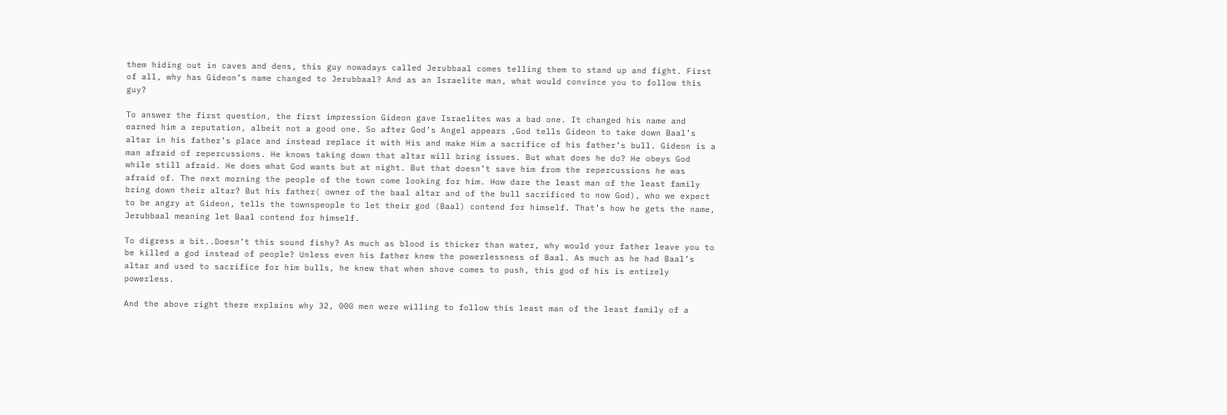them hiding out in caves and dens, this guy nowadays called Jerubbaal comes telling them to stand up and fight. First of all, why has Gideon’s name changed to Jerubbaal? And as an Israelite man, what would convince you to follow this guy?

To answer the first question, the first impression Gideon gave Israelites was a bad one. It changed his name and earned him a reputation, albeit not a good one. So after God’s Angel appears ,God tells Gideon to take down Baal’s altar in his father’s place and instead replace it with His and make Him a sacrifice of his father’s bull. Gideon is a man afraid of repercussions. He knows taking down that altar will bring issues. But what does he do? He obeys God while still afraid. He does what God wants but at night. But that doesn’t save him from the repercussions he was afraid of. The next morning the people of the town come looking for him. How dare the least man of the least family bring down their altar? But his father( owner of the baal altar and of the bull sacrificed to now God), who we expect to be angry at Gideon, tells the townspeople to let their god (Baal) contend for himself. That’s how he gets the name, Jerubbaal meaning let Baal contend for himself.

To digress a bit..Doesn’t this sound fishy? As much as blood is thicker than water, why would your father leave you to be killed a god instead of people? Unless even his father knew the powerlessness of Baal. As much as he had Baal’s altar and used to sacrifice for him bulls, he knew that when shove comes to push, this god of his is entirely powerless.

And the above right there explains why 32, 000 men were willing to follow this least man of the least family of a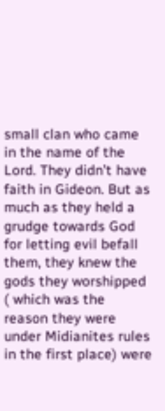small clan who came in the name of the Lord. They didn’t have faith in Gideon. But as much as they held a grudge towards God for letting evil befall them, they knew the gods they worshipped ( which was the reason they were under Midianites rules in the first place) were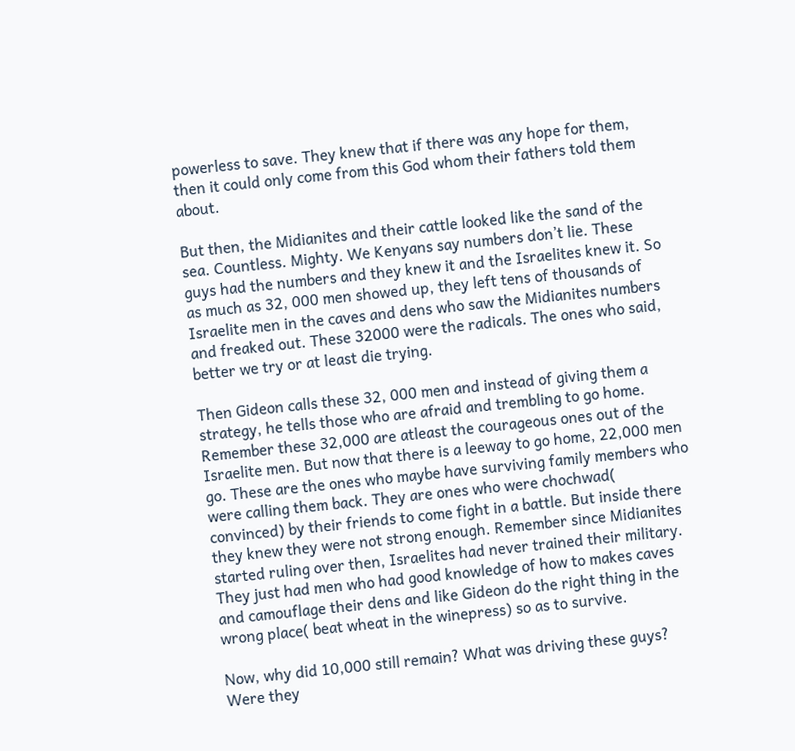powerless to save. They knew that if there was any hope for them, then it could only come from this God whom their fathers told them about.

But then, the Midianites and their cattle looked like the sand of the sea. Countless. Mighty. We Kenyans say numbers don’t lie. These guys had the numbers and they knew it and the Israelites knew it. So as much as 32, 000 men showed up, they left tens of thousands of Israelite men in the caves and dens who saw the Midianites numbers and freaked out. These 32000 were the radicals. The ones who said, better we try or at least die trying.

Then Gideon calls these 32, 000 men and instead of giving them a strategy, he tells those who are afraid and trembling to go home. Remember these 32,000 are atleast the courageous ones out of the Israelite men. But now that there is a leeway to go home, 22,000 men go. These are the ones who maybe have surviving family members who were calling them back. They are ones who were chochwad( convinced) by their friends to come fight in a battle. But inside there they knew they were not strong enough. Remember since Midianites started ruling over then, Israelites had never trained their military. They just had men who had good knowledge of how to makes caves and camouflage their dens and like Gideon do the right thing in the wrong place( beat wheat in the winepress) so as to survive.

Now, why did 10,000 still remain? What was driving these guys? Were they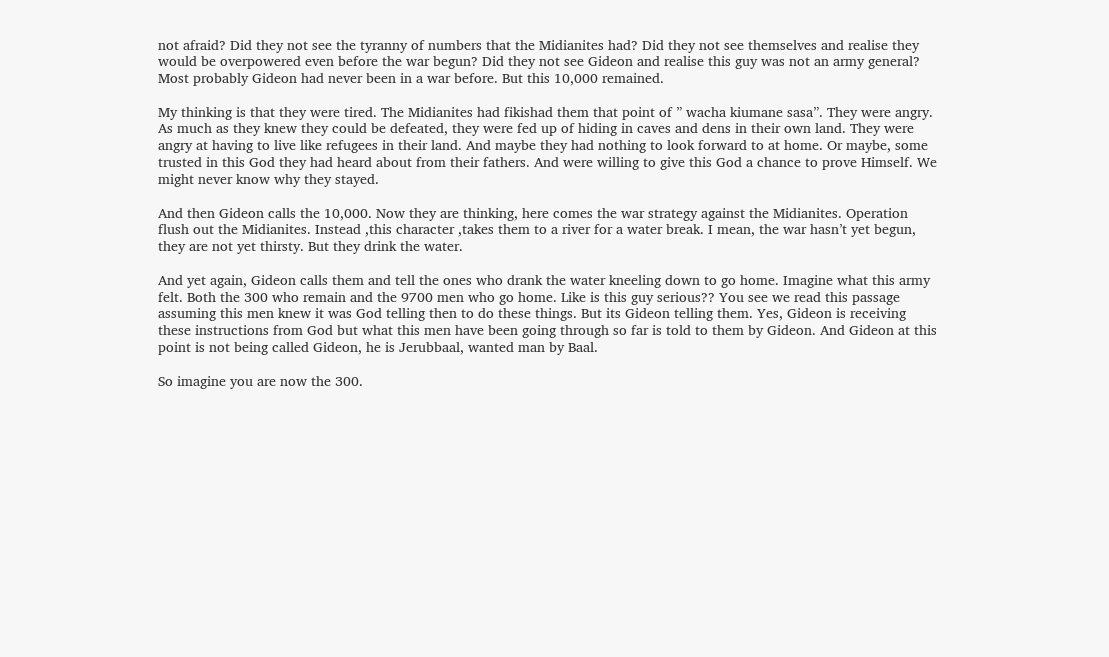not afraid? Did they not see the tyranny of numbers that the Midianites had? Did they not see themselves and realise they would be overpowered even before the war begun? Did they not see Gideon and realise this guy was not an army general? Most probably Gideon had never been in a war before. But this 10,000 remained.

My thinking is that they were tired. The Midianites had fikishad them that point of ” wacha kiumane sasa”. They were angry. As much as they knew they could be defeated, they were fed up of hiding in caves and dens in their own land. They were angry at having to live like refugees in their land. And maybe they had nothing to look forward to at home. Or maybe, some trusted in this God they had heard about from their fathers. And were willing to give this God a chance to prove Himself. We might never know why they stayed.

And then Gideon calls the 10,000. Now they are thinking, here comes the war strategy against the Midianites. Operation flush out the Midianites. Instead ,this character ,takes them to a river for a water break. I mean, the war hasn’t yet begun, they are not yet thirsty. But they drink the water.

And yet again, Gideon calls them and tell the ones who drank the water kneeling down to go home. Imagine what this army felt. Both the 300 who remain and the 9700 men who go home. Like is this guy serious?? You see we read this passage assuming this men knew it was God telling then to do these things. But its Gideon telling them. Yes, Gideon is receiving these instructions from God but what this men have been going through so far is told to them by Gideon. And Gideon at this point is not being called Gideon, he is Jerubbaal, wanted man by Baal.

So imagine you are now the 300.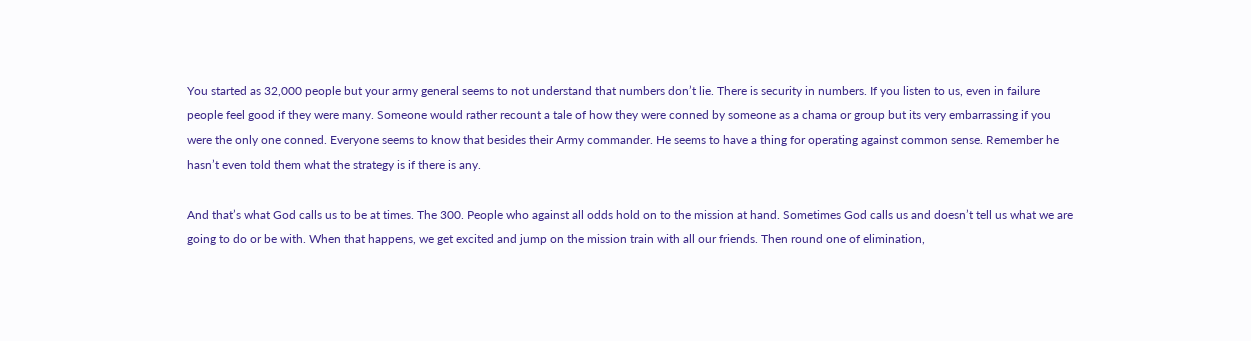You started as 32,000 people but your army general seems to not understand that numbers don’t lie. There is security in numbers. If you listen to us, even in failure people feel good if they were many. Someone would rather recount a tale of how they were conned by someone as a chama or group but its very embarrassing if you were the only one conned. Everyone seems to know that besides their Army commander. He seems to have a thing for operating against common sense. Remember he hasn’t even told them what the strategy is if there is any.

And that’s what God calls us to be at times. The 300. People who against all odds hold on to the mission at hand. Sometimes God calls us and doesn’t tell us what we are going to do or be with. When that happens, we get excited and jump on the mission train with all our friends. Then round one of elimination,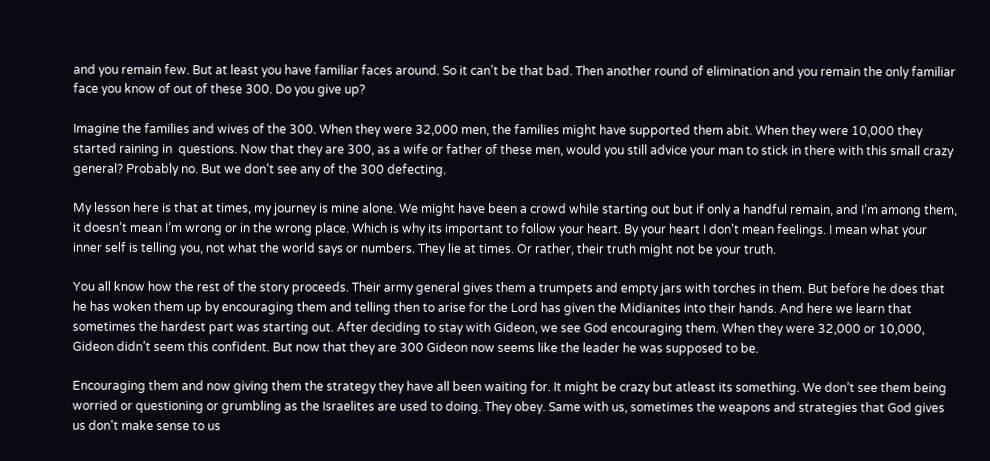and you remain few. But at least you have familiar faces around. So it can’t be that bad. Then another round of elimination and you remain the only familiar face you know of out of these 300. Do you give up?

Imagine the families and wives of the 300. When they were 32,000 men, the families might have supported them abit. When they were 10,000 they started raining in  questions. Now that they are 300, as a wife or father of these men, would you still advice your man to stick in there with this small crazy general? Probably no. But we don’t see any of the 300 defecting.

My lesson here is that at times, my journey is mine alone. We might have been a crowd while starting out but if only a handful remain, and I’m among them, it doesn’t mean I’m wrong or in the wrong place. Which is why its important to follow your heart. By your heart I don’t mean feelings. I mean what your inner self is telling you, not what the world says or numbers. They lie at times. Or rather, their truth might not be your truth.

You all know how the rest of the story proceeds. Their army general gives them a trumpets and empty jars with torches in them. But before he does that he has woken them up by encouraging them and telling then to arise for the Lord has given the Midianites into their hands. And here we learn that sometimes the hardest part was starting out. After deciding to stay with Gideon, we see God encouraging them. When they were 32,000 or 10,000, Gideon didn’t seem this confident. But now that they are 300 Gideon now seems like the leader he was supposed to be.

Encouraging them and now giving them the strategy they have all been waiting for. It might be crazy but atleast its something. We don’t see them being worried or questioning or grumbling as the Israelites are used to doing. They obey. Same with us, sometimes the weapons and strategies that God gives us don’t make sense to us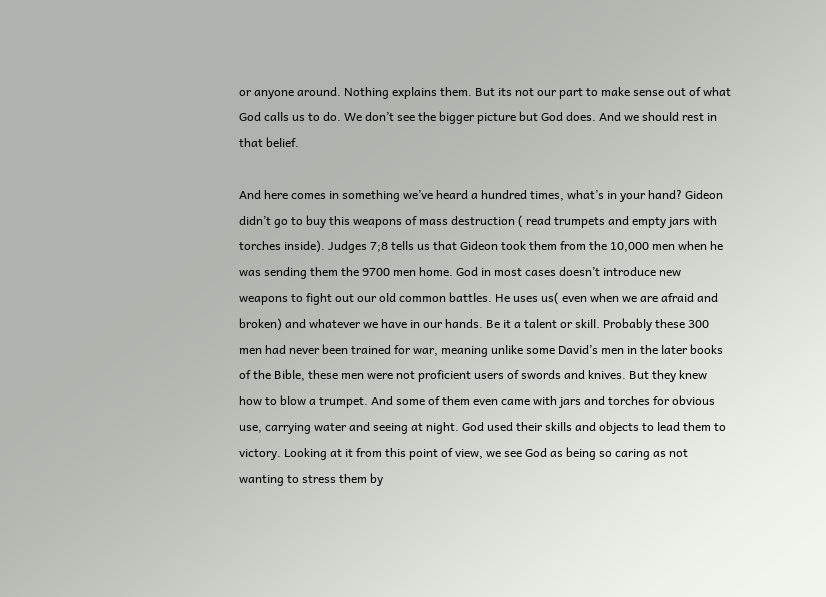or anyone around. Nothing explains them. But its not our part to make sense out of what God calls us to do. We don’t see the bigger picture but God does. And we should rest in that belief.

And here comes in something we’ve heard a hundred times, what’s in your hand? Gideon didn’t go to buy this weapons of mass destruction ( read trumpets and empty jars with torches inside). Judges 7;8 tells us that Gideon took them from the 10,000 men when he was sending them the 9700 men home. God in most cases doesn’t introduce new weapons to fight out our old common battles. He uses us( even when we are afraid and broken) and whatever we have in our hands. Be it a talent or skill. Probably these 300 men had never been trained for war, meaning unlike some David’s men in the later books of the Bible, these men were not proficient users of swords and knives. But they knew how to blow a trumpet. And some of them even came with jars and torches for obvious use, carrying water and seeing at night. God used their skills and objects to lead them to victory. Looking at it from this point of view, we see God as being so caring as not wanting to stress them by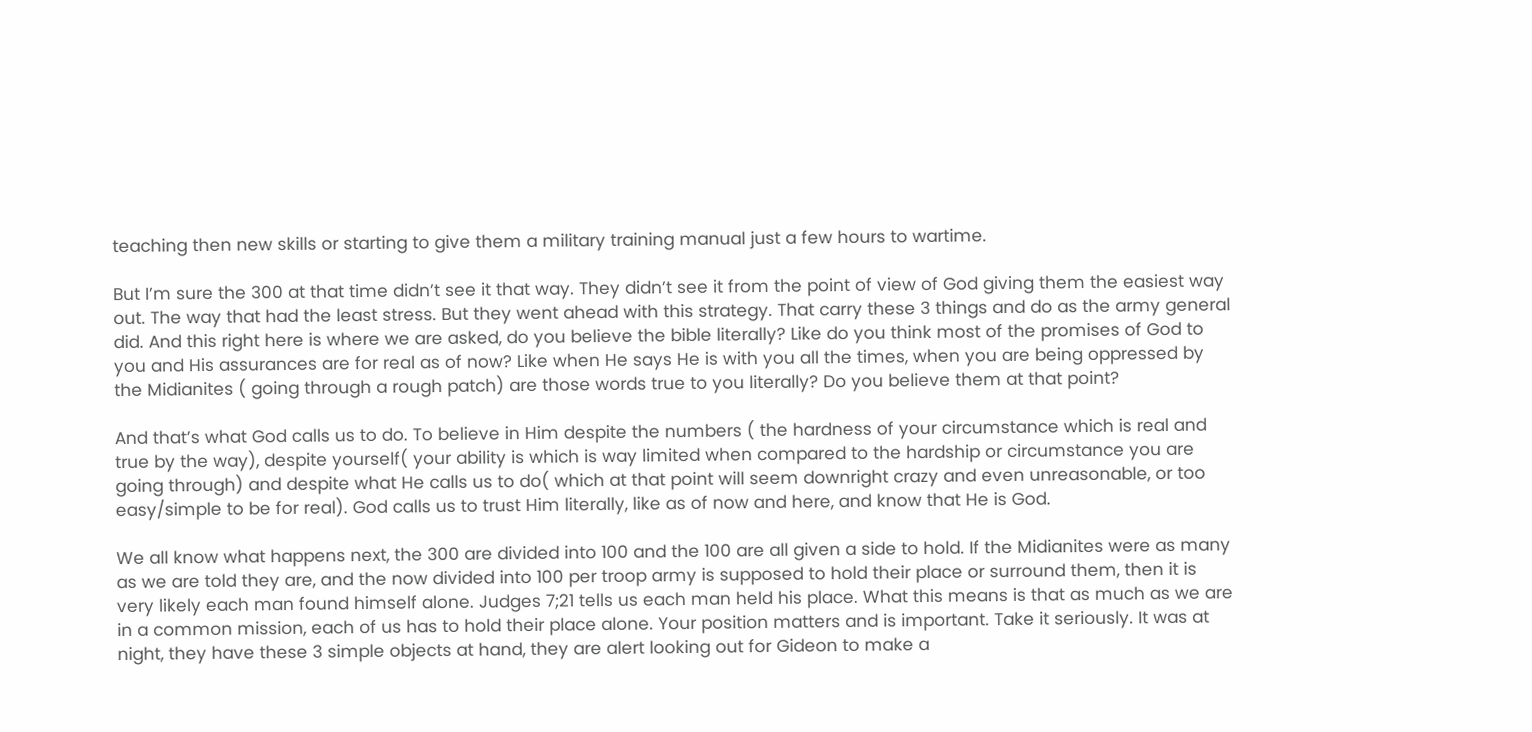teaching then new skills or starting to give them a military training manual just a few hours to wartime.

But I’m sure the 300 at that time didn’t see it that way. They didn’t see it from the point of view of God giving them the easiest way out. The way that had the least stress. But they went ahead with this strategy. That carry these 3 things and do as the army general did. And this right here is where we are asked, do you believe the bible literally? Like do you think most of the promises of God to you and His assurances are for real as of now? Like when He says He is with you all the times, when you are being oppressed by the Midianites ( going through a rough patch) are those words true to you literally? Do you believe them at that point?

And that’s what God calls us to do. To believe in Him despite the numbers ( the hardness of your circumstance which is real and true by the way), despite yourself( your ability is which is way limited when compared to the hardship or circumstance you are going through) and despite what He calls us to do( which at that point will seem downright crazy and even unreasonable, or too easy/simple to be for real). God calls us to trust Him literally, like as of now and here, and know that He is God.

We all know what happens next, the 300 are divided into 100 and the 100 are all given a side to hold. If the Midianites were as many as we are told they are, and the now divided into 100 per troop army is supposed to hold their place or surround them, then it is very likely each man found himself alone. Judges 7;21 tells us each man held his place. What this means is that as much as we are in a common mission, each of us has to hold their place alone. Your position matters and is important. Take it seriously. It was at night, they have these 3 simple objects at hand, they are alert looking out for Gideon to make a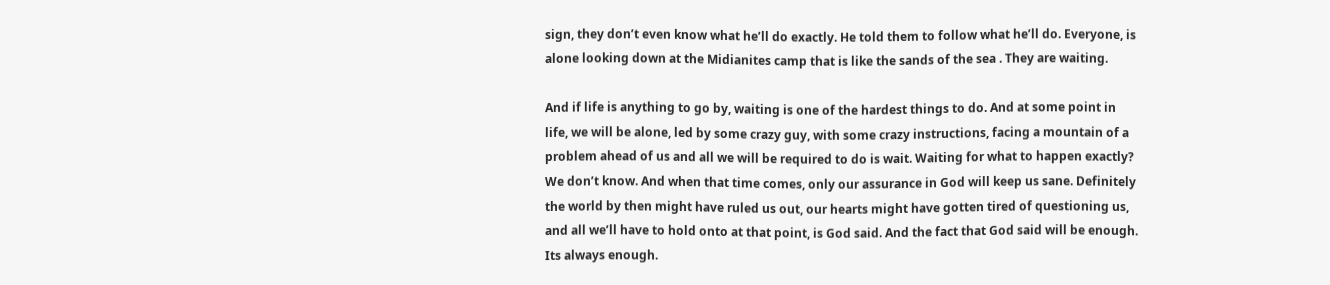sign, they don’t even know what he’ll do exactly. He told them to follow what he’ll do. Everyone, is alone looking down at the Midianites camp that is like the sands of the sea . They are waiting.

And if life is anything to go by, waiting is one of the hardest things to do. And at some point in life, we will be alone, led by some crazy guy, with some crazy instructions, facing a mountain of a problem ahead of us and all we will be required to do is wait. Waiting for what to happen exactly? We don’t know. And when that time comes, only our assurance in God will keep us sane. Definitely the world by then might have ruled us out, our hearts might have gotten tired of questioning us, and all we’ll have to hold onto at that point, is God said. And the fact that God said will be enough. Its always enough.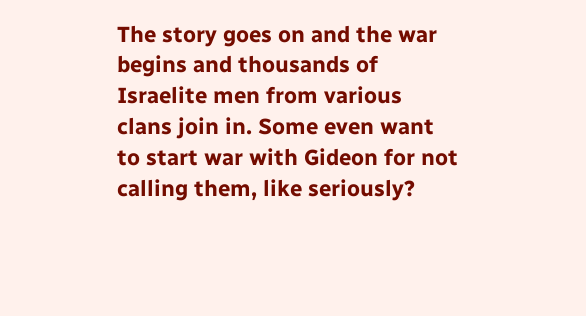The story goes on and the war begins and thousands of Israelite men from various clans join in. Some even want to start war with Gideon for not calling them, like seriously?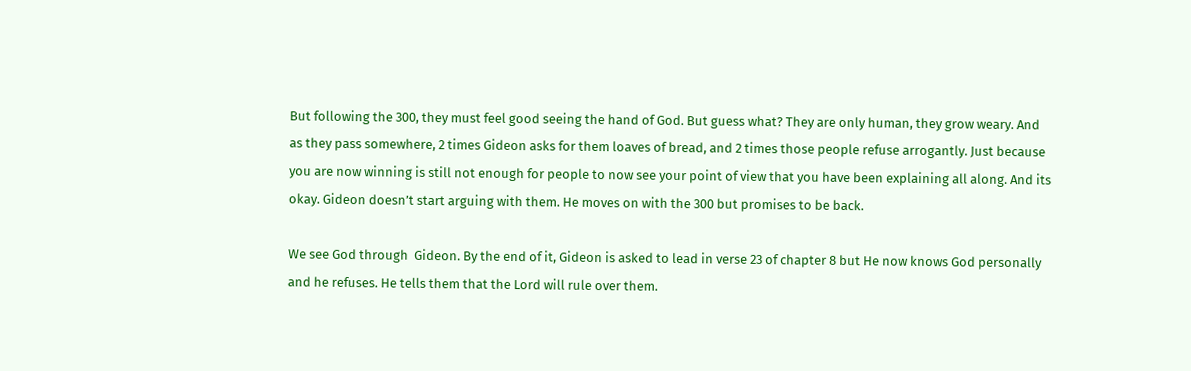But following the 300, they must feel good seeing the hand of God. But guess what? They are only human, they grow weary. And as they pass somewhere, 2 times Gideon asks for them loaves of bread, and 2 times those people refuse arrogantly. Just because you are now winning is still not enough for people to now see your point of view that you have been explaining all along. And its okay. Gideon doesn’t start arguing with them. He moves on with the 300 but promises to be back.

We see God through  Gideon. By the end of it, Gideon is asked to lead in verse 23 of chapter 8 but He now knows God personally and he refuses. He tells them that the Lord will rule over them.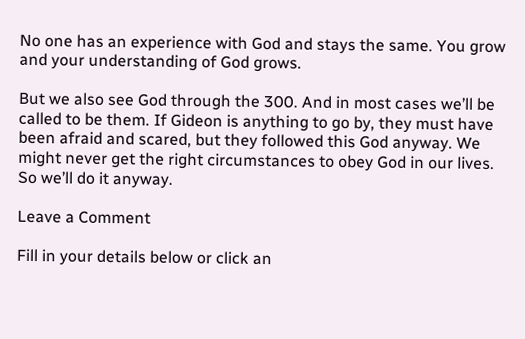No one has an experience with God and stays the same. You grow and your understanding of God grows.

But we also see God through the 300. And in most cases we’ll be called to be them. If Gideon is anything to go by, they must have been afraid and scared, but they followed this God anyway. We might never get the right circumstances to obey God in our lives. So we’ll do it anyway.

Leave a Comment

Fill in your details below or click an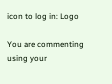icon to log in: Logo

You are commenting using your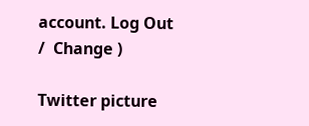account. Log Out /  Change )

Twitter picture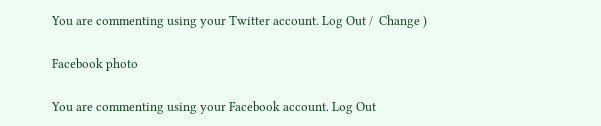You are commenting using your Twitter account. Log Out /  Change )

Facebook photo

You are commenting using your Facebook account. Log Out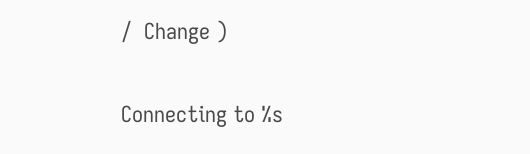/  Change )

Connecting to %s